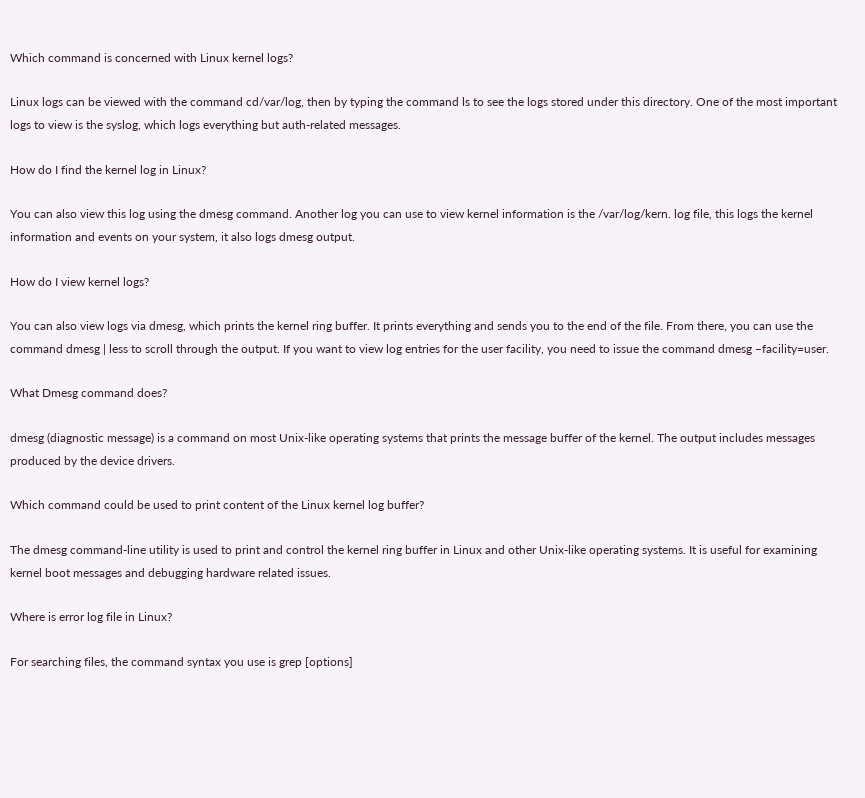Which command is concerned with Linux kernel logs?

Linux logs can be viewed with the command cd/var/log, then by typing the command ls to see the logs stored under this directory. One of the most important logs to view is the syslog, which logs everything but auth-related messages.

How do I find the kernel log in Linux?

You can also view this log using the dmesg command. Another log you can use to view kernel information is the /var/log/kern. log file, this logs the kernel information and events on your system, it also logs dmesg output.

How do I view kernel logs?

You can also view logs via dmesg, which prints the kernel ring buffer. It prints everything and sends you to the end of the file. From there, you can use the command dmesg | less to scroll through the output. If you want to view log entries for the user facility, you need to issue the command dmesg –facility=user.

What Dmesg command does?

dmesg (diagnostic message) is a command on most Unix-like operating systems that prints the message buffer of the kernel. The output includes messages produced by the device drivers.

Which command could be used to print content of the Linux kernel log buffer?

The dmesg command-line utility is used to print and control the kernel ring buffer in Linux and other Unix-like operating systems. It is useful for examining kernel boot messages and debugging hardware related issues.

Where is error log file in Linux?

For searching files, the command syntax you use is grep [options]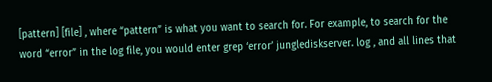[pattern] [file] , where “pattern” is what you want to search for. For example, to search for the word “error” in the log file, you would enter grep ‘error’ junglediskserver. log , and all lines that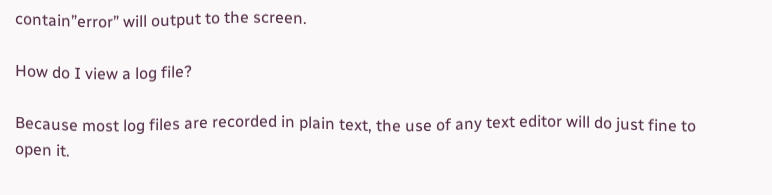contain”error” will output to the screen.

How do I view a log file?

Because most log files are recorded in plain text, the use of any text editor will do just fine to open it.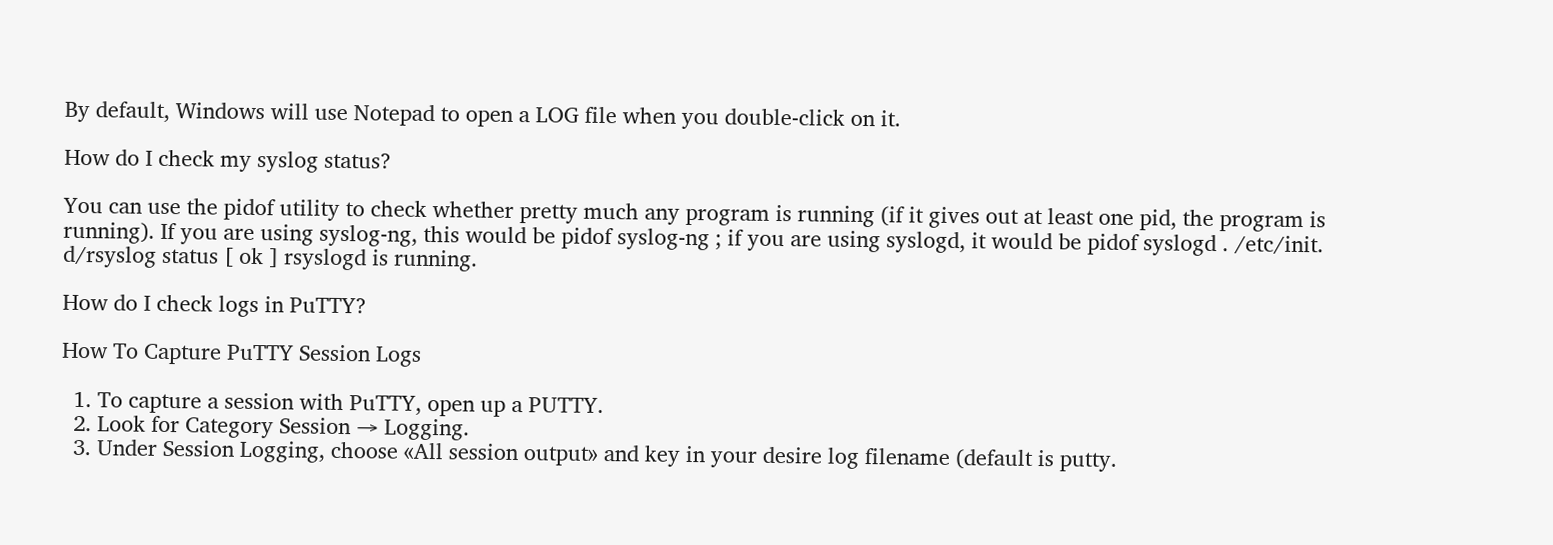By default, Windows will use Notepad to open a LOG file when you double-click on it.

How do I check my syslog status?

You can use the pidof utility to check whether pretty much any program is running (if it gives out at least one pid, the program is running). If you are using syslog-ng, this would be pidof syslog-ng ; if you are using syslogd, it would be pidof syslogd . /etc/init. d/rsyslog status [ ok ] rsyslogd is running.

How do I check logs in PuTTY?

How To Capture PuTTY Session Logs

  1. To capture a session with PuTTY, open up a PUTTY.
  2. Look for Category Session → Logging.
  3. Under Session Logging, choose «All session output» and key in your desire log filename (default is putty.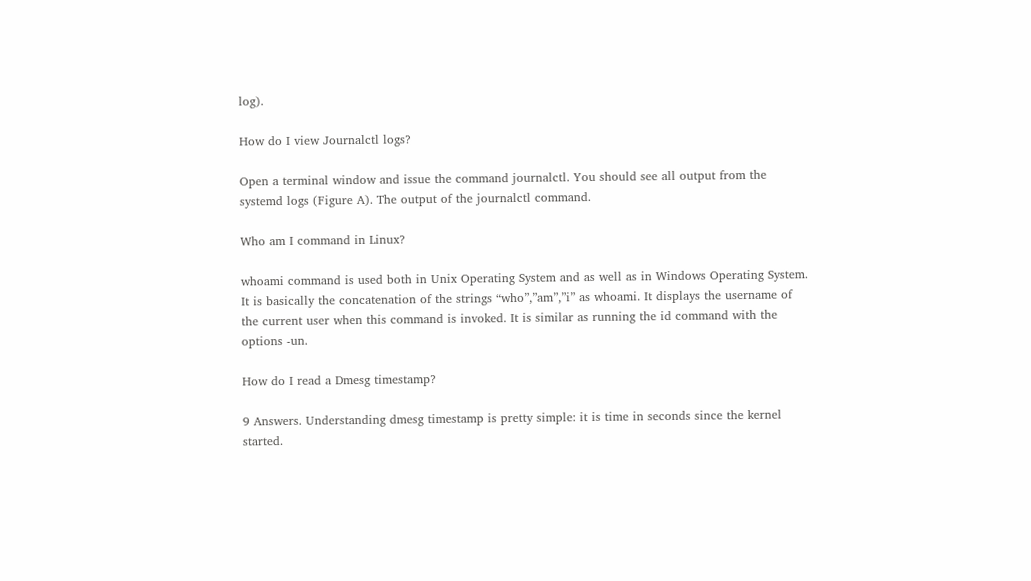log).

How do I view Journalctl logs?

Open a terminal window and issue the command journalctl. You should see all output from the systemd logs (Figure A). The output of the journalctl command.

Who am I command in Linux?

whoami command is used both in Unix Operating System and as well as in Windows Operating System. It is basically the concatenation of the strings “who”,”am”,”i” as whoami. It displays the username of the current user when this command is invoked. It is similar as running the id command with the options -un.

How do I read a Dmesg timestamp?

9 Answers. Understanding dmesg timestamp is pretty simple: it is time in seconds since the kernel started.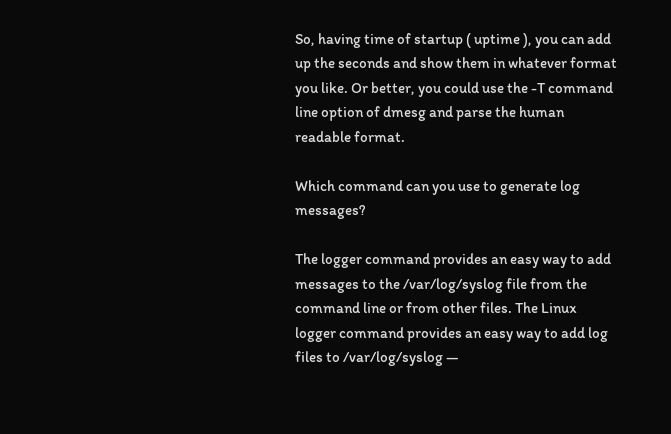So, having time of startup ( uptime ), you can add up the seconds and show them in whatever format you like. Or better, you could use the -T command line option of dmesg and parse the human readable format.

Which command can you use to generate log messages?

The logger command provides an easy way to add messages to the /var/log/syslog file from the command line or from other files. The Linux logger command provides an easy way to add log files to /var/log/syslog —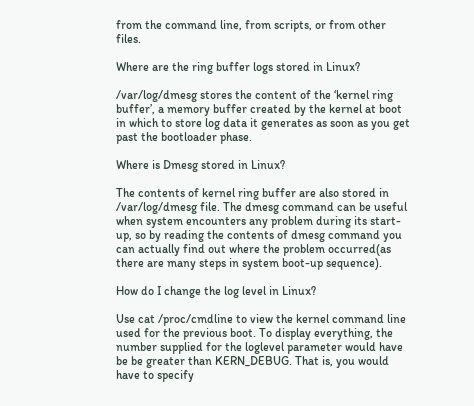from the command line, from scripts, or from other files.

Where are the ring buffer logs stored in Linux?

/var/log/dmesg stores the content of the ‘kernel ring buffer’, a memory buffer created by the kernel at boot in which to store log data it generates as soon as you get past the bootloader phase.

Where is Dmesg stored in Linux?

The contents of kernel ring buffer are also stored in /var/log/dmesg file. The dmesg command can be useful when system encounters any problem during its start-up, so by reading the contents of dmesg command you can actually find out where the problem occurred(as there are many steps in system boot-up sequence).

How do I change the log level in Linux?

Use cat /proc/cmdline to view the kernel command line used for the previous boot. To display everything, the number supplied for the loglevel parameter would have be be greater than KERN_DEBUG. That is, you would have to specify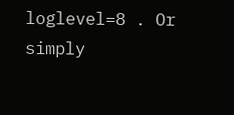loglevel=8 . Or simply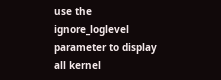use the ignore_loglevel parameter to display all kernel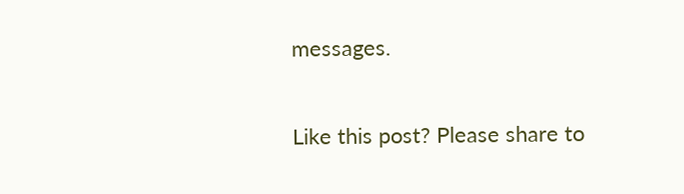messages.

Like this post? Please share to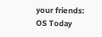your friends:
OS Today